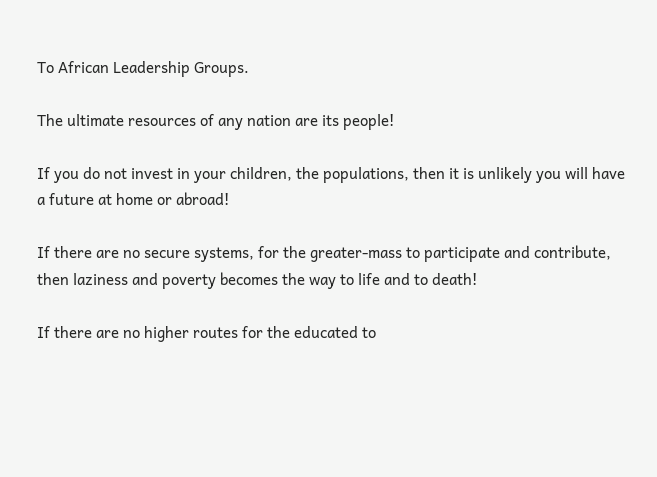To African Leadership Groups.

The ultimate resources of any nation are its people!

If you do not invest in your children, the populations, then it is unlikely you will have a future at home or abroad!

If there are no secure systems, for the greater-mass to participate and contribute, then laziness and poverty becomes the way to life and to death!

If there are no higher routes for the educated to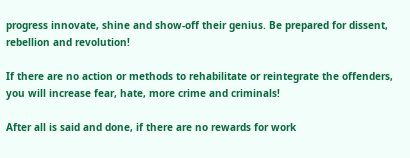progress innovate, shine and show-off their genius. Be prepared for dissent, rebellion and revolution!

If there are no action or methods to rehabilitate or reintegrate the offenders, you will increase fear, hate, more crime and criminals!

After all is said and done, if there are no rewards for work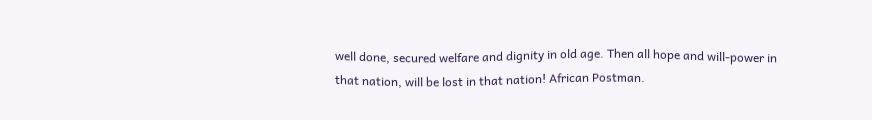well done, secured welfare and dignity in old age. Then all hope and will-power in that nation, will be lost in that nation! African Postman.